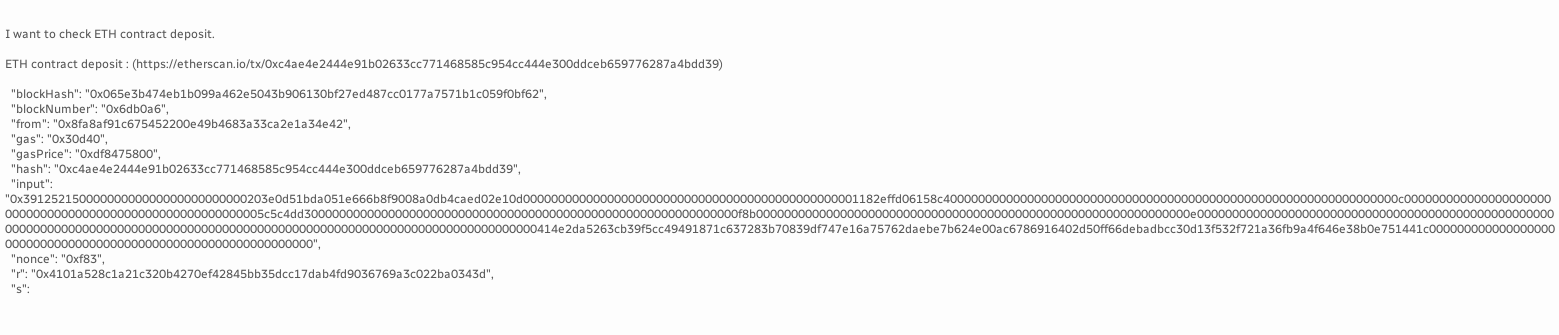I want to check ETH contract deposit.

ETH contract deposit : (https://etherscan.io/tx/0xc4ae4e2444e91b02633cc771468585c954cc444e300ddceb659776287a4bdd39)

  "blockHash": "0x065e3b474eb1b099a462e5043b906130bf27ed487cc0177a7571b1c059f0bf62",
  "blockNumber": "0x6db0a6",
  "from": "0x8fa8af91c675452200e49b4683a33ca2e1a34e42",
  "gas": "0x30d40",
  "gasPrice": "0xdf8475800",
  "hash": "0xc4ae4e2444e91b02633cc771468585c954cc444e300ddceb659776287a4bdd39",
  "input": "0x39125215000000000000000000000000203e0d51bda051e666b8f9008a0db4caed02e10d000000000000000000000000000000000000000000000001182effd06158c40000000000000000000000000000000000000000000000000000000000000000c0000000000000000000000000000000000000000000000000000000005c5c4dd30000000000000000000000000000000000000000000000000000000000000f8b00000000000000000000000000000000000000000000000000000000000000e0000000000000000000000000000000000000000000000000000000000000000000000000000000000000000000000000000000000000000000000000000000414e2da5263cb39f5cc49491871c637283b70839df747e16a75762daebe7b624e00ac6786916402d50ff66debadbcc30d13f532f721a36fb9a4f646e38b0e751441c00000000000000000000000000000000000000000000000000000000000000",
  "nonce": "0xf83",
  "r": "0x4101a528c1a21c320b4270ef42845bb35dcc17dab4fd9036769a3c022ba0343d",
  "s":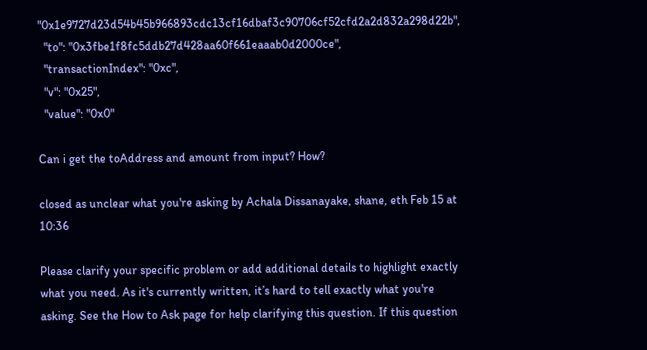"0x1e9727d23d54b45b966893cdc13cf16dbaf3c90706cf52cfd2a2d832a298d22b",
  "to": "0x3fbe1f8fc5ddb27d428aa60f661eaaab0d2000ce",
  "transactionIndex": "0xc",
  "v": "0x25",
  "value": "0x0"

Can i get the toAddress and amount from input? How?

closed as unclear what you're asking by Achala Dissanayake, shane, eth Feb 15 at 10:36

Please clarify your specific problem or add additional details to highlight exactly what you need. As it's currently written, it’s hard to tell exactly what you're asking. See the How to Ask page for help clarifying this question. If this question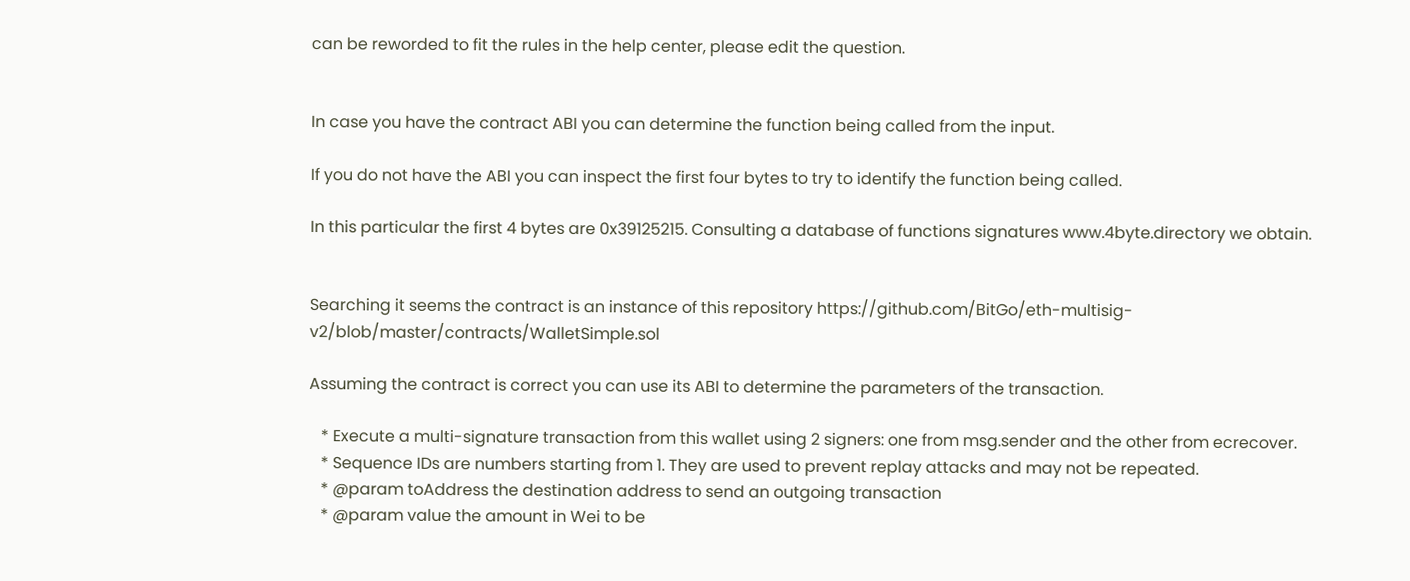can be reworded to fit the rules in the help center, please edit the question.


In case you have the contract ABI you can determine the function being called from the input.

If you do not have the ABI you can inspect the first four bytes to try to identify the function being called.

In this particular the first 4 bytes are 0x39125215. Consulting a database of functions signatures www.4byte.directory we obtain.


Searching it seems the contract is an instance of this repository https://github.com/BitGo/eth-multisig-v2/blob/master/contracts/WalletSimple.sol

Assuming the contract is correct you can use its ABI to determine the parameters of the transaction.

   * Execute a multi-signature transaction from this wallet using 2 signers: one from msg.sender and the other from ecrecover.
   * Sequence IDs are numbers starting from 1. They are used to prevent replay attacks and may not be repeated.
   * @param toAddress the destination address to send an outgoing transaction
   * @param value the amount in Wei to be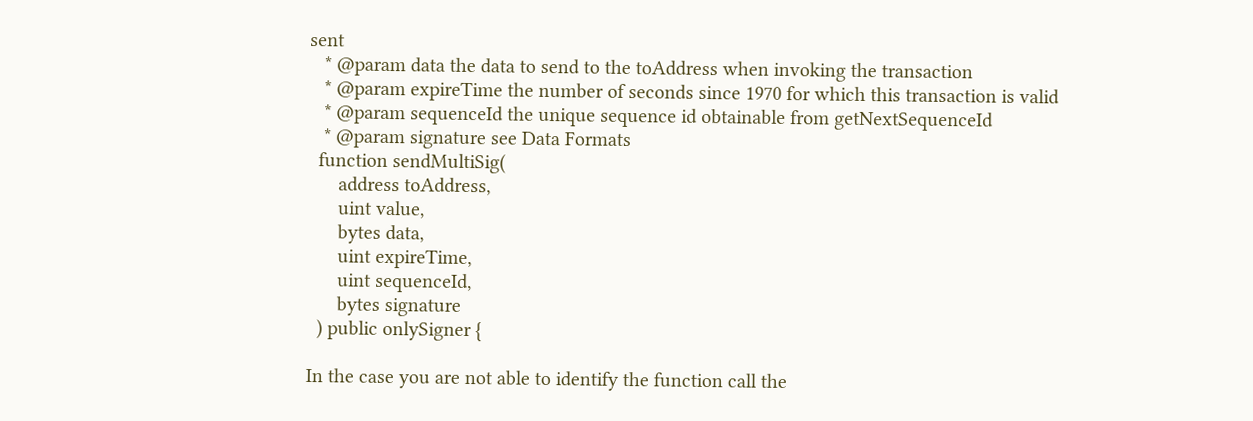sent
   * @param data the data to send to the toAddress when invoking the transaction
   * @param expireTime the number of seconds since 1970 for which this transaction is valid
   * @param sequenceId the unique sequence id obtainable from getNextSequenceId
   * @param signature see Data Formats
  function sendMultiSig(
      address toAddress,
      uint value,
      bytes data,
      uint expireTime,
      uint sequenceId,
      bytes signature
  ) public onlySigner {

In the case you are not able to identify the function call the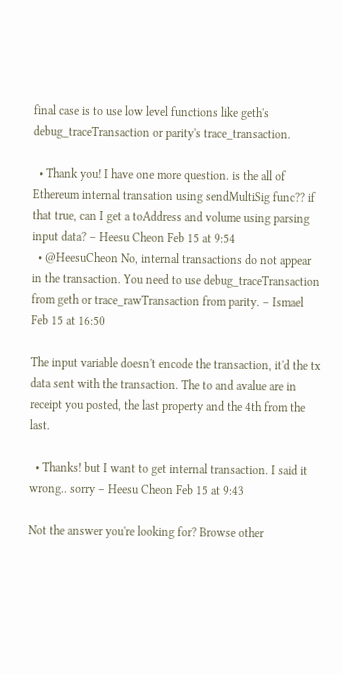final case is to use low level functions like geth's debug_traceTransaction or parity's trace_transaction.

  • Thank you! I have one more question. is the all of Ethereum internal transation using sendMultiSig func?? if that true, can I get a toAddress and volume using parsing input data? – Heesu Cheon Feb 15 at 9:54
  • @HeesuCheon No, internal transactions do not appear in the transaction. You need to use debug_traceTransaction from geth or trace_rawTransaction from parity. – Ismael Feb 15 at 16:50

The input variable doesn't encode the transaction, it'd the tx data sent with the transaction. The to and avalue are in receipt you posted, the last property and the 4th from the last.

  • Thanks! but I want to get internal transaction. I said it wrong.. sorry – Heesu Cheon Feb 15 at 9:43

Not the answer you're looking for? Browse other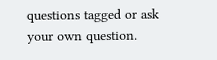questions tagged or ask your own question.